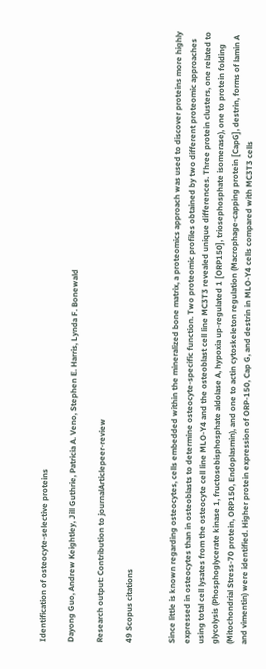Identification of osteocyte-selective proteins

Dayong Guo, Andrew Keightley, Jill Guthrie, Patricia A. Veno, Stephen E. Harris, Lynda F. Bonewald

Research output: Contribution to journalArticlepeer-review

49 Scopus citations


Since little is known regarding osteocytes, cells embedded within the mineralized bone matrix, a proteomics approach was used to discover proteins more highly expressed in osteocytes than in osteoblasts to determine osteocyte-specific function. Two proteomic profiles obtained by two different proteomic approaches using total cell lysates from the osteocyte cell line MLO-Y4 and the osteoblast cell line MC3T3 revealed unique differences. Three protein clusters, one related to glycolysis (Phosphoglycerate kinase 1, fructosebisphosphate aldolase A, hypoxia up-regulated 1 [ORP150], triosephosphate isomerase), one to protein folding (Mitochondrial Stress-70 protein, ORP150, Endoplasmin), and one to actin cytoskeleton regulation (Macrophage-capping protein [CapG], destrin, forms of lamin A and vimentin) were identified. Higher protein expression of ORP-150, Cap G, and destrin in MLO-Y4 cells compared with MC3T3 cells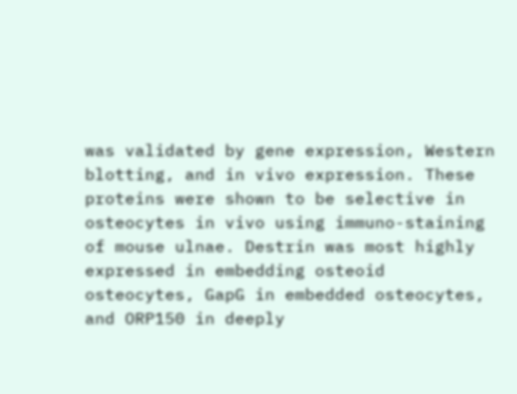was validated by gene expression, Western blotting, and in vivo expression. These proteins were shown to be selective in osteocytes in vivo using immuno-staining of mouse ulnae. Destrin was most highly expressed in embedding osteoid osteocytes, GapG in embedded osteocytes, and ORP150 in deeply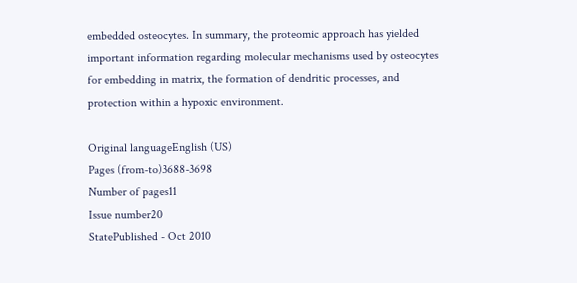embedded osteocytes. In summary, the proteomic approach has yielded important information regarding molecular mechanisms used by osteocytes for embedding in matrix, the formation of dendritic processes, and protection within a hypoxic environment.

Original languageEnglish (US)
Pages (from-to)3688-3698
Number of pages11
Issue number20
StatePublished - Oct 2010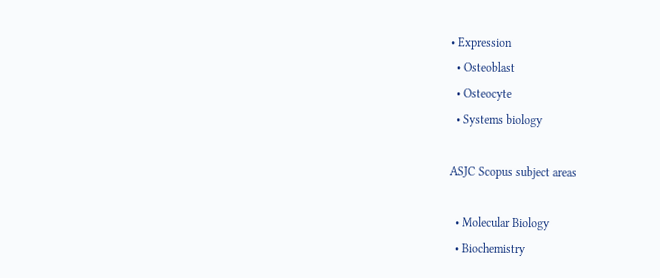• Expression
  • Osteoblast
  • Osteocyte
  • Systems biology

ASJC Scopus subject areas

  • Molecular Biology
  • Biochemistry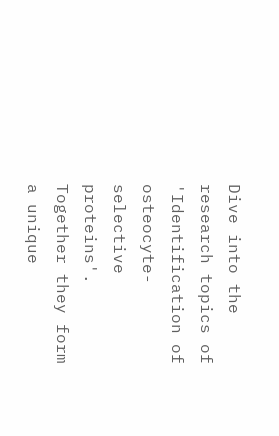Dive into the research topics of 'Identification of osteocyte-selective proteins'. Together they form a unique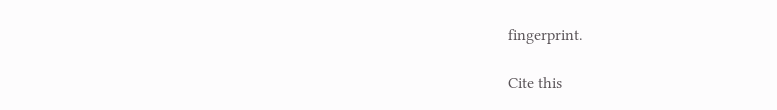fingerprint.

Cite this